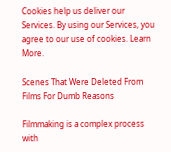Cookies help us deliver our Services. By using our Services, you agree to our use of cookies. Learn More.

Scenes That Were Deleted From Films For Dumb Reasons

Filmmaking is a complex process with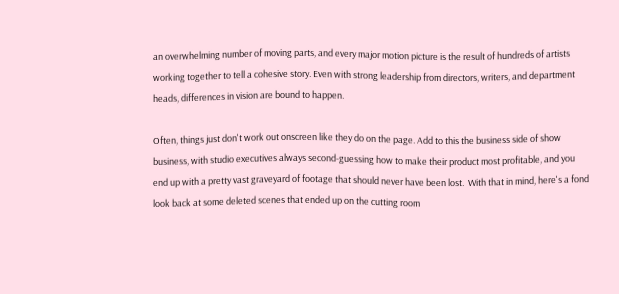an overwhelming number of moving parts, and every major motion picture is the result of hundreds of artists working together to tell a cohesive story. Even with strong leadership from directors, writers, and department heads, differences in vision are bound to happen.

Often, things just don't work out onscreen like they do on the page. Add to this the business side of show business, with studio executives always second-guessing how to make their product most profitable, and you end up with a pretty vast graveyard of footage that should never have been lost.  With that in mind, here's a fond look back at some deleted scenes that ended up on the cutting room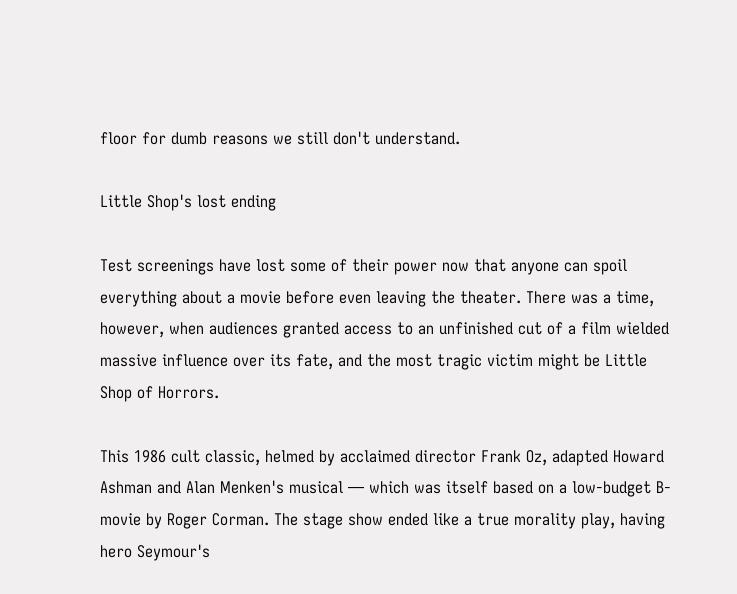floor for dumb reasons we still don't understand.

Little Shop's lost ending

Test screenings have lost some of their power now that anyone can spoil everything about a movie before even leaving the theater. There was a time, however, when audiences granted access to an unfinished cut of a film wielded massive influence over its fate, and the most tragic victim might be Little Shop of Horrors.

This 1986 cult classic, helmed by acclaimed director Frank Oz, adapted Howard Ashman and Alan Menken's musical — which was itself based on a low-budget B-movie by Roger Corman. The stage show ended like a true morality play, having hero Seymour's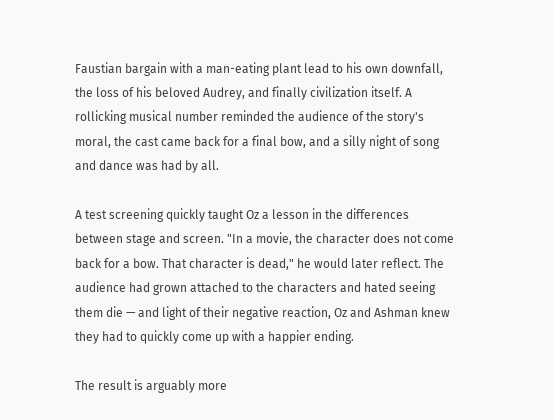Faustian bargain with a man-eating plant lead to his own downfall, the loss of his beloved Audrey, and finally civilization itself. A rollicking musical number reminded the audience of the story's moral, the cast came back for a final bow, and a silly night of song and dance was had by all.

A test screening quickly taught Oz a lesson in the differences between stage and screen. "In a movie, the character does not come back for a bow. That character is dead," he would later reflect. The audience had grown attached to the characters and hated seeing them die — and light of their negative reaction, Oz and Ashman knew they had to quickly come up with a happier ending.

The result is arguably more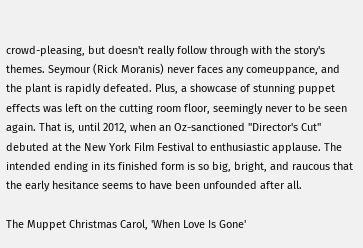crowd-pleasing, but doesn't really follow through with the story's themes. Seymour (Rick Moranis) never faces any comeuppance, and the plant is rapidly defeated. Plus, a showcase of stunning puppet effects was left on the cutting room floor, seemingly never to be seen again. That is, until 2012, when an Oz-sanctioned "Director's Cut" debuted at the New York Film Festival to enthusiastic applause. The intended ending in its finished form is so big, bright, and raucous that the early hesitance seems to have been unfounded after all.

The Muppet Christmas Carol, 'When Love Is Gone'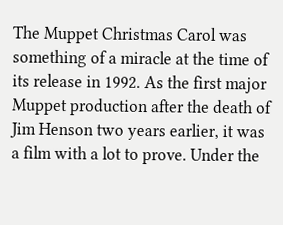The Muppet Christmas Carol was something of a miracle at the time of its release in 1992. As the first major Muppet production after the death of Jim Henson two years earlier, it was a film with a lot to prove. Under the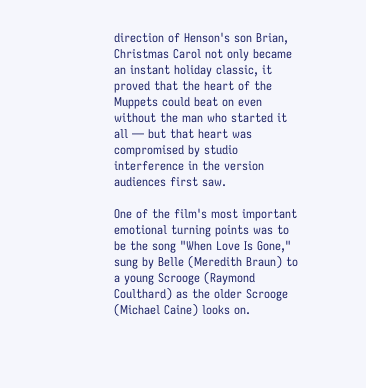direction of Henson's son Brian, Christmas Carol not only became an instant holiday classic, it proved that the heart of the Muppets could beat on even without the man who started it all — but that heart was compromised by studio interference in the version audiences first saw.

One of the film's most important emotional turning points was to be the song "When Love Is Gone," sung by Belle (Meredith Braun) to a young Scrooge (Raymond Coulthard) as the older Scrooge (Michael Caine) looks on.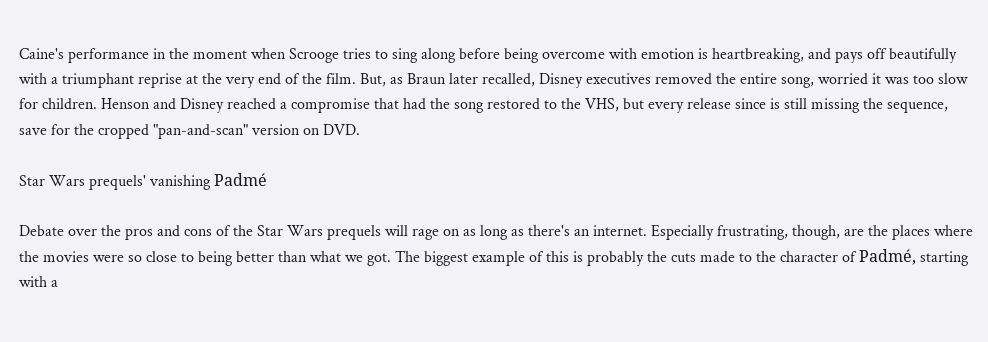Caine's performance in the moment when Scrooge tries to sing along before being overcome with emotion is heartbreaking, and pays off beautifully with a triumphant reprise at the very end of the film. But, as Braun later recalled, Disney executives removed the entire song, worried it was too slow for children. Henson and Disney reached a compromise that had the song restored to the VHS, but every release since is still missing the sequence, save for the cropped "pan-and-scan" version on DVD.

Star Wars prequels' vanishing Padmé

Debate over the pros and cons of the Star Wars prequels will rage on as long as there's an internet. Especially frustrating, though, are the places where the movies were so close to being better than what we got. The biggest example of this is probably the cuts made to the character of Padmé, starting with a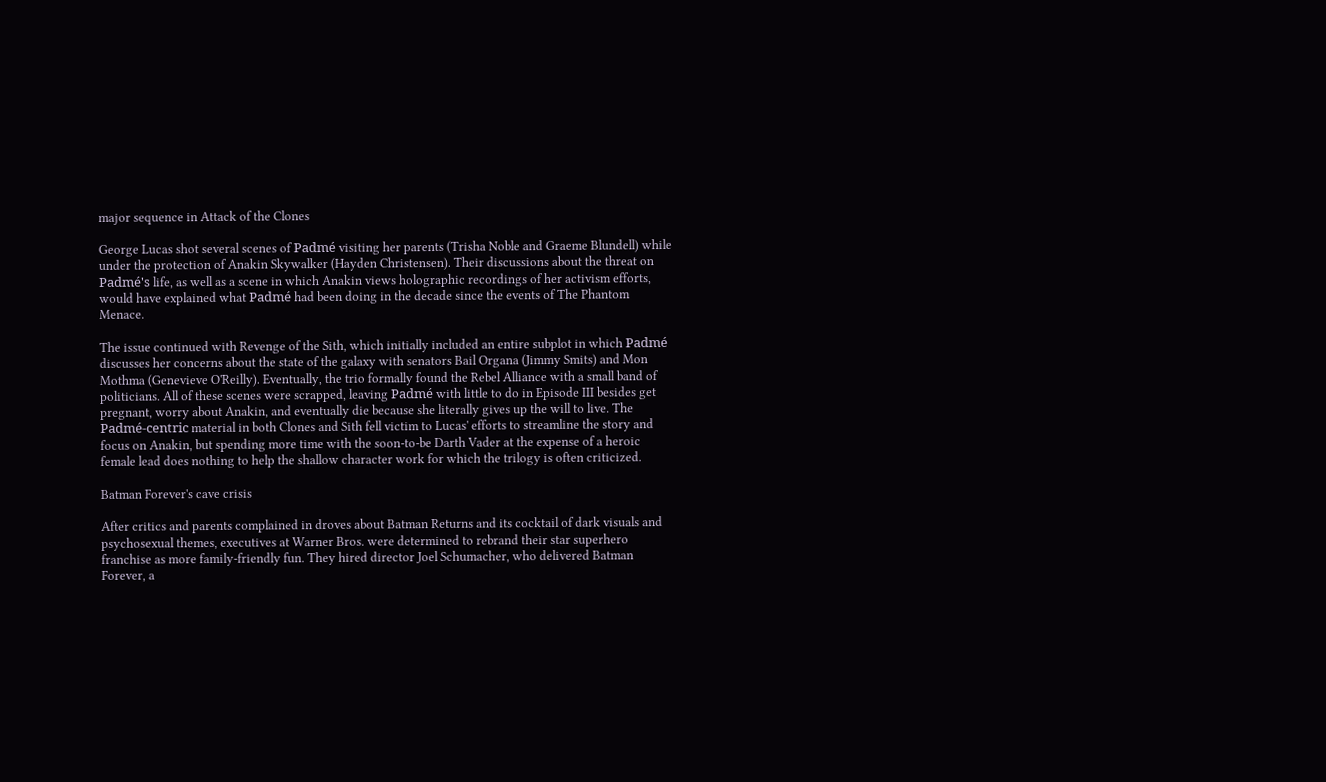major sequence in Attack of the Clones

George Lucas shot several scenes of Padmé visiting her parents (Trisha Noble and Graeme Blundell) while under the protection of Anakin Skywalker (Hayden Christensen). Their discussions about the threat on Padmé's life, as well as a scene in which Anakin views holographic recordings of her activism efforts, would have explained what Padmé had been doing in the decade since the events of The Phantom Menace.

The issue continued with Revenge of the Sith, which initially included an entire subplot in which Padmé discusses her concerns about the state of the galaxy with senators Bail Organa (Jimmy Smits) and Mon Mothma (Genevieve O'Reilly). Eventually, the trio formally found the Rebel Alliance with a small band of politicians. All of these scenes were scrapped, leaving Padmé with little to do in Episode III besides get pregnant, worry about Anakin, and eventually die because she literally gives up the will to live. The Padmé-centric material in both Clones and Sith fell victim to Lucas' efforts to streamline the story and focus on Anakin, but spending more time with the soon-to-be Darth Vader at the expense of a heroic female lead does nothing to help the shallow character work for which the trilogy is often criticized.

Batman Forever's cave crisis

After critics and parents complained in droves about Batman Returns and its cocktail of dark visuals and psychosexual themes, executives at Warner Bros. were determined to rebrand their star superhero franchise as more family-friendly fun. They hired director Joel Schumacher, who delivered Batman Forever, a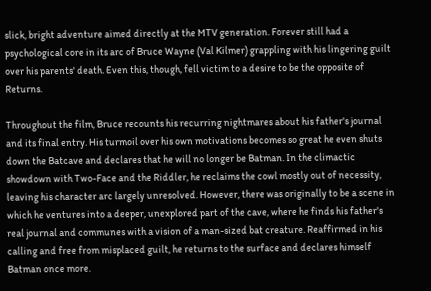slick, bright adventure aimed directly at the MTV generation. Forever still had a psychological core in its arc of Bruce Wayne (Val Kilmer) grappling with his lingering guilt over his parents' death. Even this, though, fell victim to a desire to be the opposite of Returns.

Throughout the film, Bruce recounts his recurring nightmares about his father's journal and its final entry. His turmoil over his own motivations becomes so great he even shuts down the Batcave and declares that he will no longer be Batman. In the climactic showdown with Two-Face and the Riddler, he reclaims the cowl mostly out of necessity, leaving his character arc largely unresolved. However, there was originally to be a scene in which he ventures into a deeper, unexplored part of the cave, where he finds his father's real journal and communes with a vision of a man-sized bat creature. Reaffirmed in his calling and free from misplaced guilt, he returns to the surface and declares himself Batman once more.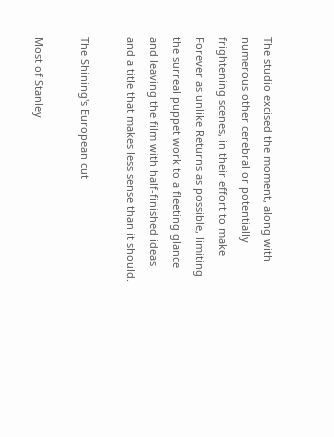The studio excised the moment, along with numerous other cerebral or potentially frightening scenes, in their effort to make Forever as unlike Returns as possible, limiting the surreal puppet work to a fleeting glance and leaving the film with half-finished ideas and a title that makes less sense than it should.

The Shining's European cut

Most of Stanley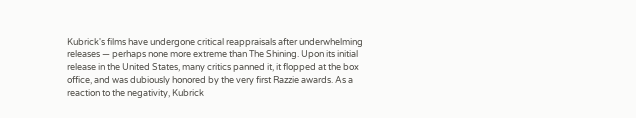Kubrick's films have undergone critical reappraisals after underwhelming releases — perhaps none more extreme than The Shining. Upon its initial release in the United States, many critics panned it, it flopped at the box office, and was dubiously honored by the very first Razzie awards. As a reaction to the negativity, Kubrick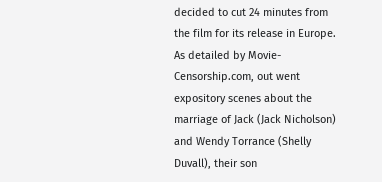decided to cut 24 minutes from the film for its release in Europe. As detailed by Movie-Censorship.com, out went expository scenes about the marriage of Jack (Jack Nicholson) and Wendy Torrance (Shelly Duvall), their son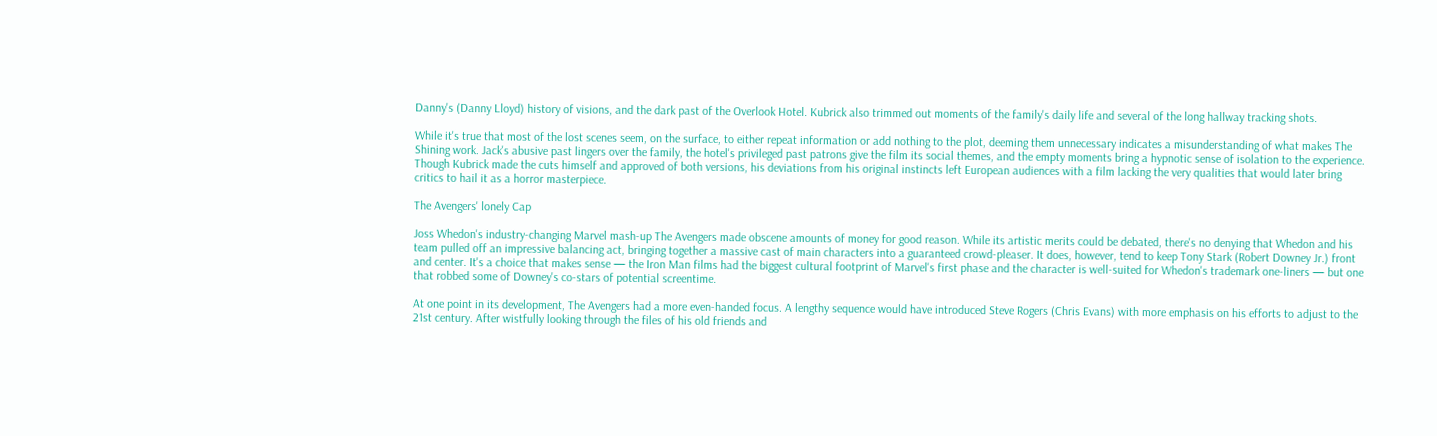Danny's (Danny Lloyd) history of visions, and the dark past of the Overlook Hotel. Kubrick also trimmed out moments of the family's daily life and several of the long hallway tracking shots.

While it's true that most of the lost scenes seem, on the surface, to either repeat information or add nothing to the plot, deeming them unnecessary indicates a misunderstanding of what makes The Shining work. Jack's abusive past lingers over the family, the hotel's privileged past patrons give the film its social themes, and the empty moments bring a hypnotic sense of isolation to the experience. Though Kubrick made the cuts himself and approved of both versions, his deviations from his original instincts left European audiences with a film lacking the very qualities that would later bring critics to hail it as a horror masterpiece.

The Avengers' lonely Cap

Joss Whedon's industry-changing Marvel mash-up The Avengers made obscene amounts of money for good reason. While its artistic merits could be debated, there's no denying that Whedon and his team pulled off an impressive balancing act, bringing together a massive cast of main characters into a guaranteed crowd-pleaser. It does, however, tend to keep Tony Stark (Robert Downey Jr.) front and center. It's a choice that makes sense — the Iron Man films had the biggest cultural footprint of Marvel's first phase and the character is well-suited for Whedon's trademark one-liners — but one that robbed some of Downey's co-stars of potential screentime.

At one point in its development, The Avengers had a more even-handed focus. A lengthy sequence would have introduced Steve Rogers (Chris Evans) with more emphasis on his efforts to adjust to the 21st century. After wistfully looking through the files of his old friends and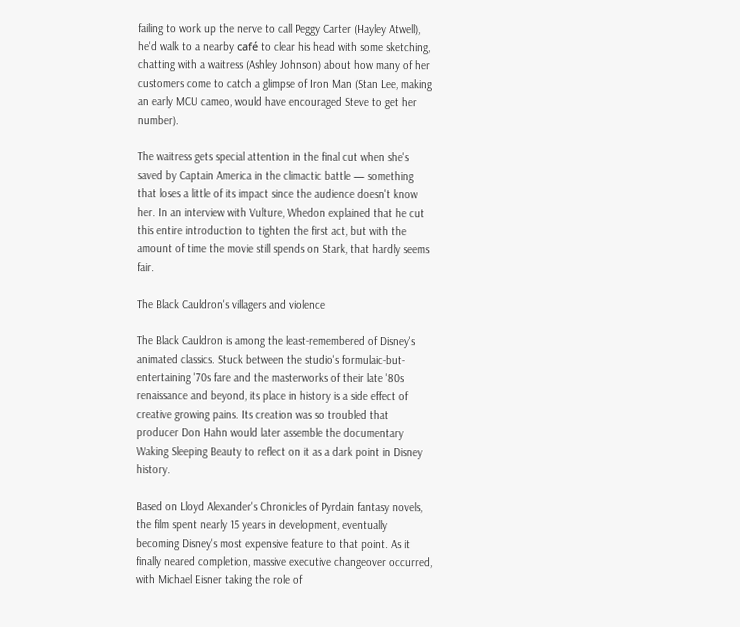failing to work up the nerve to call Peggy Carter (Hayley Atwell), he'd walk to a nearby café to clear his head with some sketching, chatting with a waitress (Ashley Johnson) about how many of her customers come to catch a glimpse of Iron Man (Stan Lee, making an early MCU cameo, would have encouraged Steve to get her number).

The waitress gets special attention in the final cut when she's saved by Captain America in the climactic battle — something that loses a little of its impact since the audience doesn't know her. In an interview with Vulture, Whedon explained that he cut this entire introduction to tighten the first act, but with the amount of time the movie still spends on Stark, that hardly seems fair.

The Black Cauldron's villagers and violence

The Black Cauldron is among the least-remembered of Disney's animated classics. Stuck between the studio's formulaic-but-entertaining '70s fare and the masterworks of their late '80s renaissance and beyond, its place in history is a side effect of creative growing pains. Its creation was so troubled that producer Don Hahn would later assemble the documentary Waking Sleeping Beauty to reflect on it as a dark point in Disney history.

Based on Lloyd Alexander's Chronicles of Pyrdain fantasy novels, the film spent nearly 15 years in development, eventually becoming Disney's most expensive feature to that point. As it finally neared completion, massive executive changeover occurred, with Michael Eisner taking the role of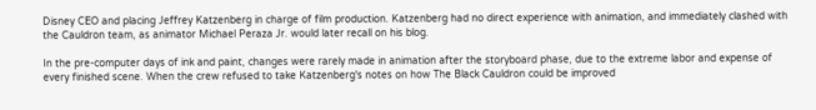Disney CEO and placing Jeffrey Katzenberg in charge of film production. Katzenberg had no direct experience with animation, and immediately clashed with the Cauldron team, as animator Michael Peraza Jr. would later recall on his blog.

In the pre-computer days of ink and paint, changes were rarely made in animation after the storyboard phase, due to the extreme labor and expense of every finished scene. When the crew refused to take Katzenberg's notes on how The Black Cauldron could be improved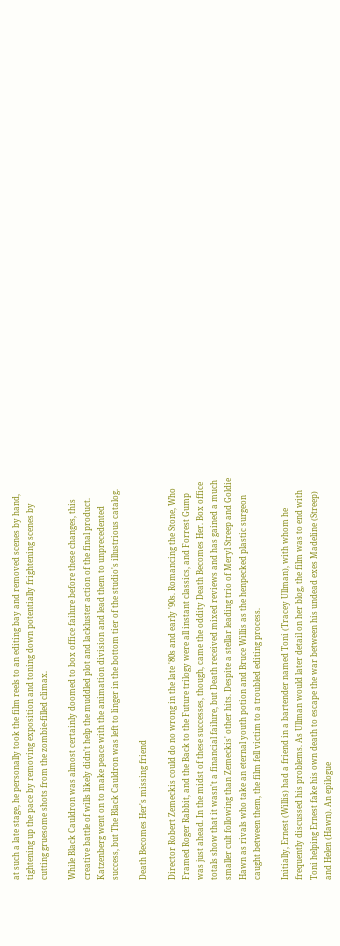at such a late stage, he personally took the film reels to an editing bay and removed scenes by hand, tightening up the pace by removing exposition and toning down potentially frightening scenes by cutting gruesome shots from the zombie-filled climax.

While Black Cauldron was almost certainly doomed to box office failure before these changes, this creative battle of wills likely didn't help the muddled plot and lackluster action of the final product. Katzenberg went on to make peace with the animation division and lead them to unprecedented success, but The Black Cauldron was left to linger in the bottom tier of the studio's illustrious catalog.

Death Becomes Her's missing friend

Director Robert Zemeckis could do no wrong in the late '80s and early '90s. Romancing the Stone, Who Framed Roger Rabbit, and the Back to the Future trilogy were all instant classics, and Forrest Gump was just ahead. In the midst of these successes, though, came the oddity Death Becomes Her. Box office totals show that it wasn't a financial failure, but Death received mixed reviews and has gained a much smaller cult following than Zemeckis' other hits. Despite a stellar leading trio of Meryl Streep and Goldie Hawn as rivals who take an eternal youth potion and Bruce Willis as the henpecked plastic surgeon caught between them, the film fell victim to a troubled editing process.

Initially, Ernest (Willis) had a friend in a bartender named Toni (Tracey Ullman), with whom he frequently discussed his problems. As Ullman would later detail on her blog, the film was to end with Toni helping Ernest fake his own death to escape the war between his undead exes Madeline (Streep) and Helen (Hawn). An epilogue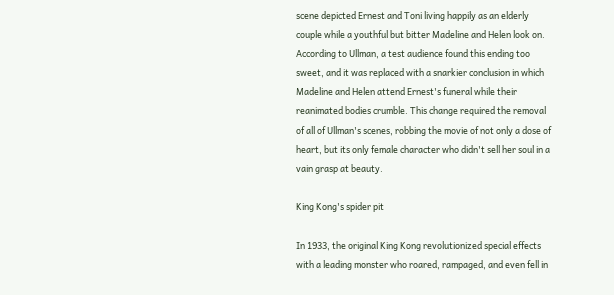scene depicted Ernest and Toni living happily as an elderly couple while a youthful but bitter Madeline and Helen look on. According to Ullman, a test audience found this ending too sweet, and it was replaced with a snarkier conclusion in which Madeline and Helen attend Ernest's funeral while their reanimated bodies crumble. This change required the removal of all of Ullman's scenes, robbing the movie of not only a dose of heart, but its only female character who didn't sell her soul in a vain grasp at beauty.

King Kong's spider pit

In 1933, the original King Kong revolutionized special effects with a leading monster who roared, rampaged, and even fell in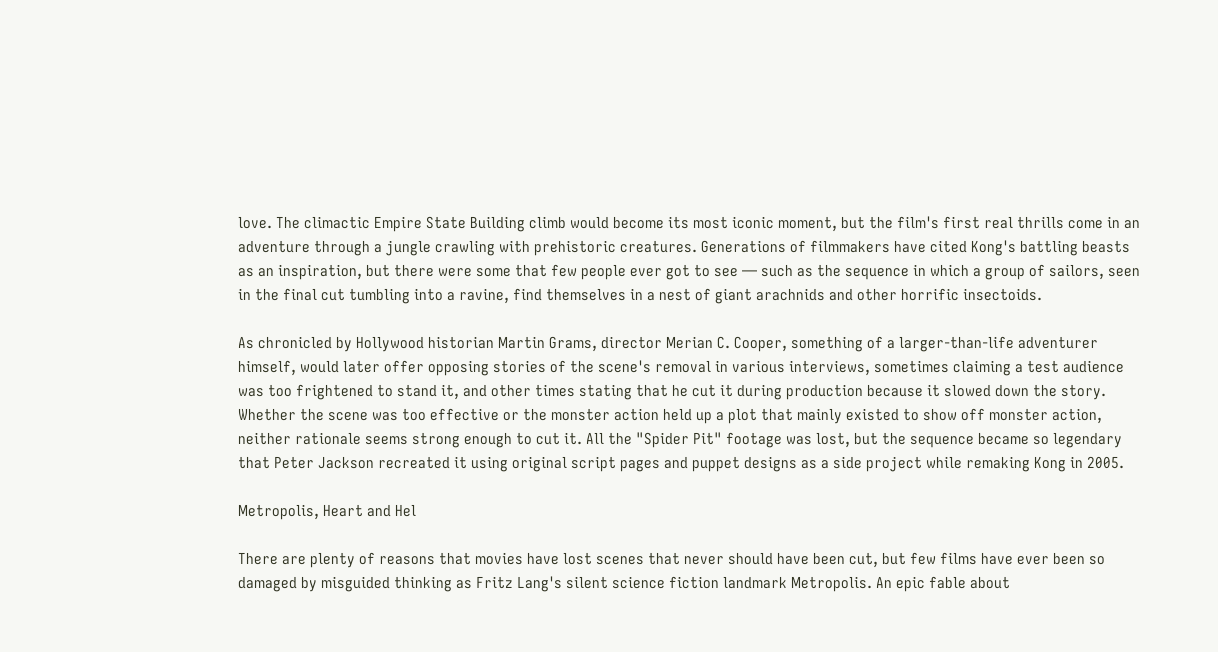love. The climactic Empire State Building climb would become its most iconic moment, but the film's first real thrills come in an adventure through a jungle crawling with prehistoric creatures. Generations of filmmakers have cited Kong's battling beasts as an inspiration, but there were some that few people ever got to see — such as the sequence in which a group of sailors, seen in the final cut tumbling into a ravine, find themselves in a nest of giant arachnids and other horrific insectoids.

As chronicled by Hollywood historian Martin Grams, director Merian C. Cooper, something of a larger-than-life adventurer himself, would later offer opposing stories of the scene's removal in various interviews, sometimes claiming a test audience was too frightened to stand it, and other times stating that he cut it during production because it slowed down the story. Whether the scene was too effective or the monster action held up a plot that mainly existed to show off monster action, neither rationale seems strong enough to cut it. All the "Spider Pit" footage was lost, but the sequence became so legendary that Peter Jackson recreated it using original script pages and puppet designs as a side project while remaking Kong in 2005.

Metropolis, Heart and Hel

There are plenty of reasons that movies have lost scenes that never should have been cut, but few films have ever been so damaged by misguided thinking as Fritz Lang's silent science fiction landmark Metropolis. An epic fable about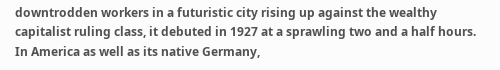downtrodden workers in a futuristic city rising up against the wealthy capitalist ruling class, it debuted in 1927 at a sprawling two and a half hours. In America as well as its native Germany,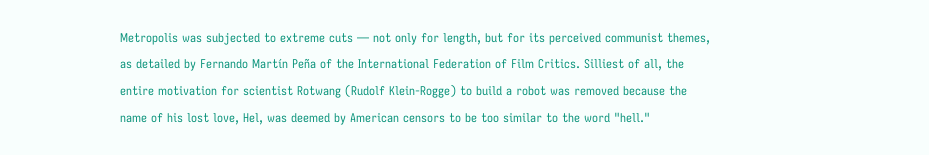Metropolis was subjected to extreme cuts — not only for length, but for its perceived communist themes, as detailed by Fernando Martín Peña of the International Federation of Film Critics. Silliest of all, the entire motivation for scientist Rotwang (Rudolf Klein-Rogge) to build a robot was removed because the name of his lost love, Hel, was deemed by American censors to be too similar to the word "hell."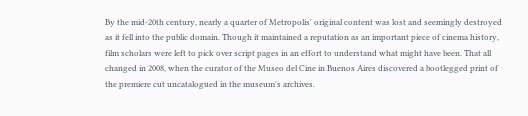By the mid-20th century, nearly a quarter of Metropolis' original content was lost and seemingly destroyed as it fell into the public domain. Though it maintained a reputation as an important piece of cinema history, film scholars were left to pick over script pages in an effort to understand what might have been. That all changed in 2008, when the curator of the Museo del Cine in Buenos Aires discovered a bootlegged print of the premiere cut uncatalogued in the museum's archives.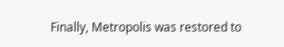Finally, Metropolis was restored to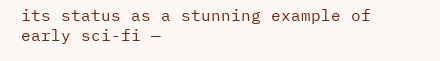its status as a stunning example of early sci-fi —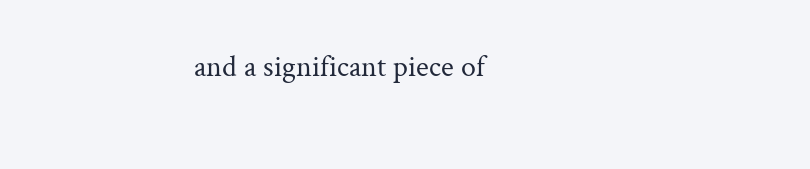and a significant piece of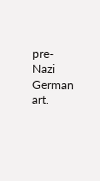pre-Nazi German art.